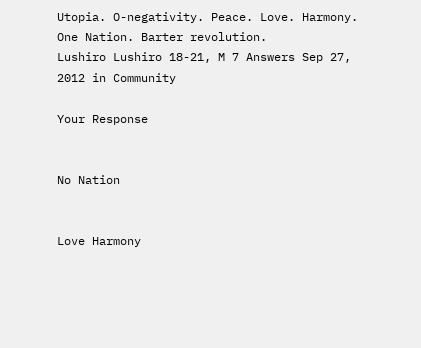Utopia. O-negativity. Peace. Love. Harmony. One Nation. Barter revolution.
Lushiro Lushiro 18-21, M 7 Answers Sep 27, 2012 in Community

Your Response


No Nation


Love Harmony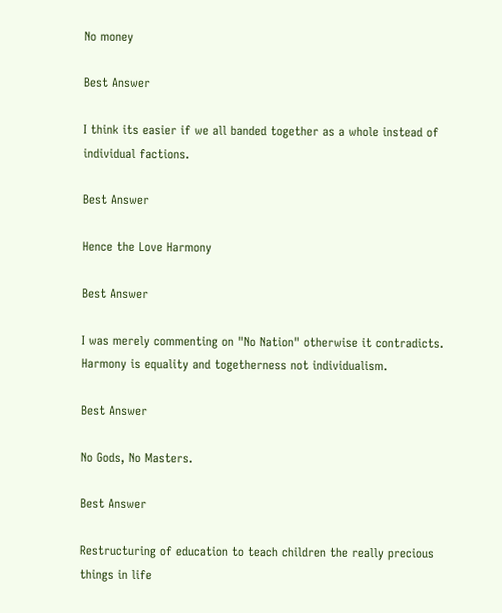No money

Best Answer

I think its easier if we all banded together as a whole instead of individual factions.

Best Answer

Hence the Love Harmony

Best Answer

I was merely commenting on "No Nation" otherwise it contradicts. Harmony is equality and togetherness not individualism.

Best Answer

No Gods, No Masters.

Best Answer

Restructuring of education to teach children the really precious things in life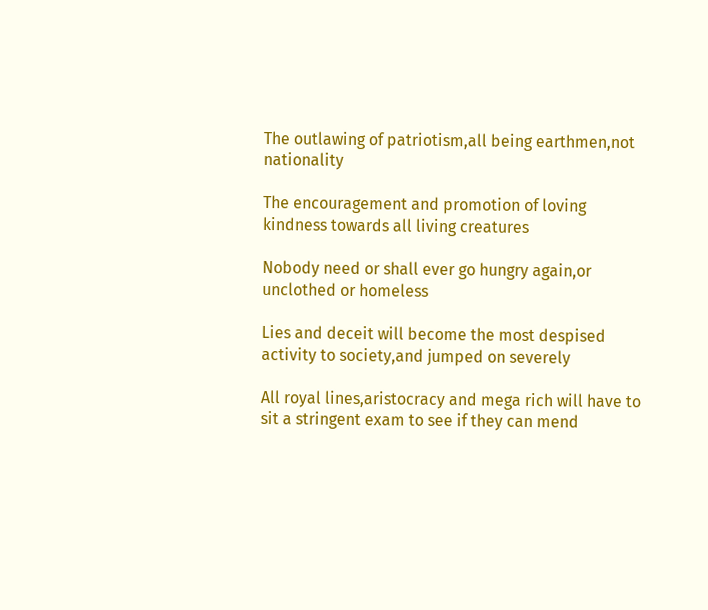The outlawing of patriotism,all being earthmen,not nationality

The encouragement and promotion of loving kindness towards all living creatures

Nobody need or shall ever go hungry again,or unclothed or homeless

Lies and deceit will become the most despised activity to society,and jumped on severely

All royal lines,aristocracy and mega rich will have to sit a stringent exam to see if they can mend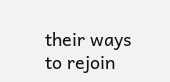their ways to rejoin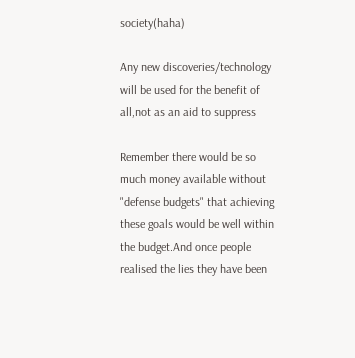society(haha)

Any new discoveries/technology will be used for the benefit of all,not as an aid to suppress

Remember there would be so much money available without "defense budgets" that achieving these goals would be well within the budget.And once people realised the lies they have been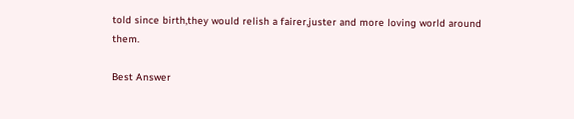told since birth,they would relish a fairer,juster and more loving world around them.

Best Answer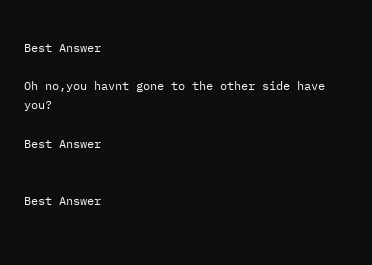Best Answer

Oh no,you havnt gone to the other side have you?

Best Answer


Best Answer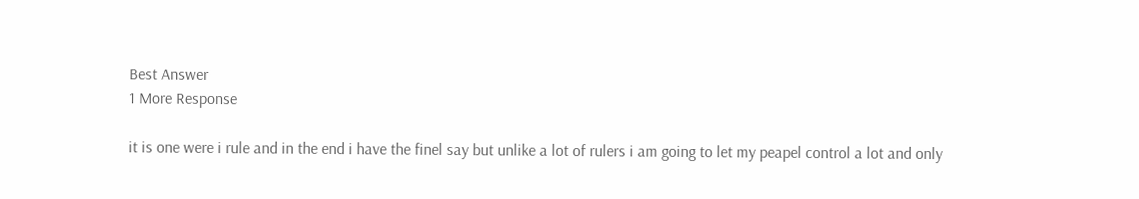Best Answer
1 More Response

it is one were i rule and in the end i have the finel say but unlike a lot of rulers i am going to let my peapel control a lot and only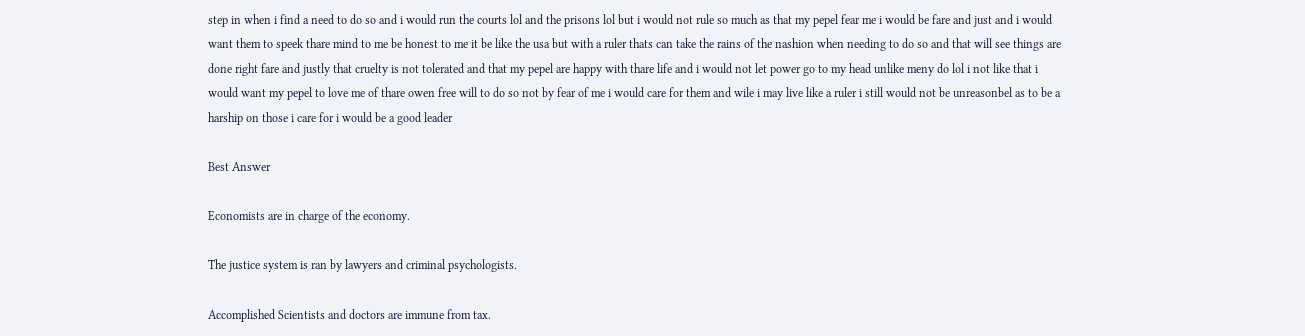step in when i find a need to do so and i would run the courts lol and the prisons lol but i would not rule so much as that my pepel fear me i would be fare and just and i would want them to speek thare mind to me be honest to me it be like the usa but with a ruler thats can take the rains of the nashion when needing to do so and that will see things are done right fare and justly that cruelty is not tolerated and that my pepel are happy with thare life and i would not let power go to my head unlike meny do lol i not like that i would want my pepel to love me of thare owen free will to do so not by fear of me i would care for them and wile i may live like a ruler i still would not be unreasonbel as to be a harship on those i care for i would be a good leader

Best Answer

Economists are in charge of the economy.

The justice system is ran by lawyers and criminal psychologists.

Accomplished Scientists and doctors are immune from tax.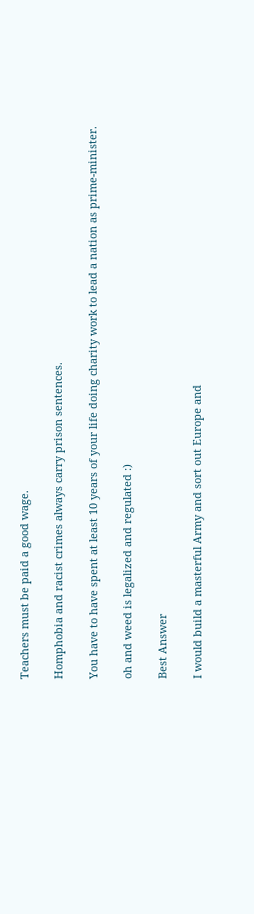Teachers must be paid a good wage.

Homphobia and racist crimes always carry prison sentences.

You have to have spent at least 10 years of your life doing charity work to lead a nation as prime-minister.

oh and weed is legalized and regulated :)

Best Answer

I would build a masterful Army and sort out Europe and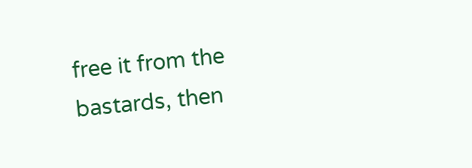free it from the bastards, then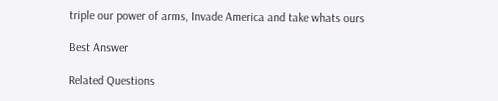triple our power of arms, Invade America and take whats ours

Best Answer

Related Questions